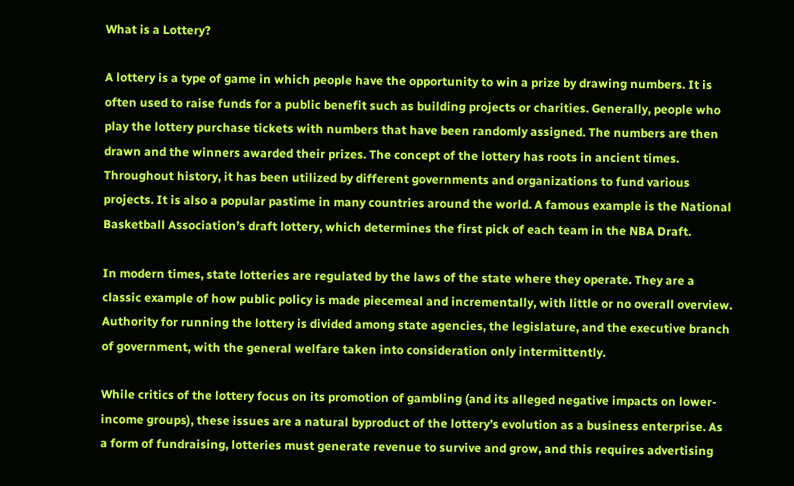What is a Lottery?

A lottery is a type of game in which people have the opportunity to win a prize by drawing numbers. It is often used to raise funds for a public benefit such as building projects or charities. Generally, people who play the lottery purchase tickets with numbers that have been randomly assigned. The numbers are then drawn and the winners awarded their prizes. The concept of the lottery has roots in ancient times. Throughout history, it has been utilized by different governments and organizations to fund various projects. It is also a popular pastime in many countries around the world. A famous example is the National Basketball Association’s draft lottery, which determines the first pick of each team in the NBA Draft.

In modern times, state lotteries are regulated by the laws of the state where they operate. They are a classic example of how public policy is made piecemeal and incrementally, with little or no overall overview. Authority for running the lottery is divided among state agencies, the legislature, and the executive branch of government, with the general welfare taken into consideration only intermittently.

While critics of the lottery focus on its promotion of gambling (and its alleged negative impacts on lower-income groups), these issues are a natural byproduct of the lottery’s evolution as a business enterprise. As a form of fundraising, lotteries must generate revenue to survive and grow, and this requires advertising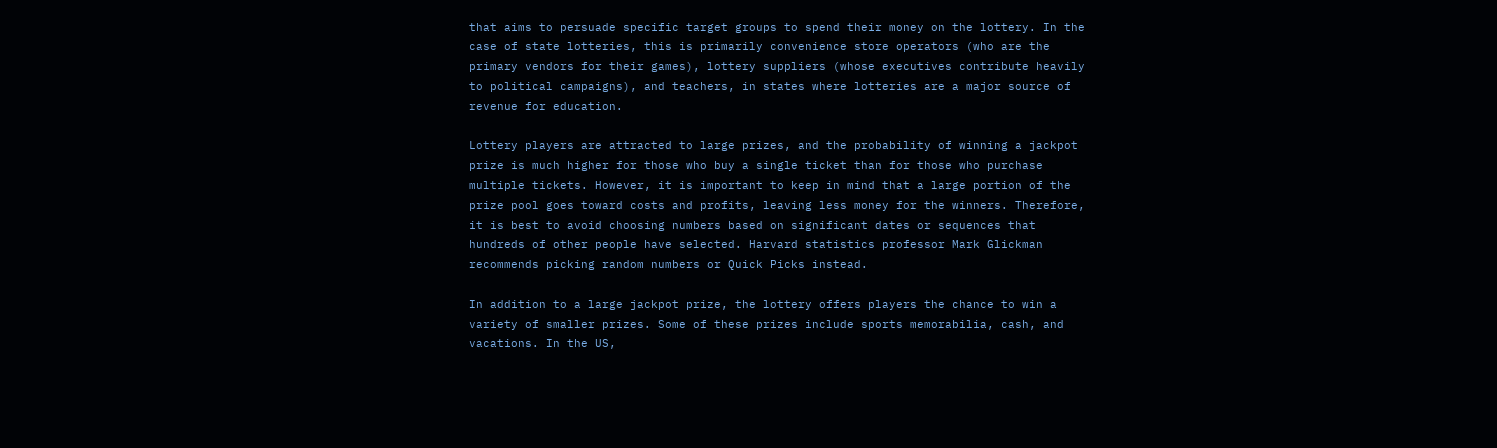that aims to persuade specific target groups to spend their money on the lottery. In the case of state lotteries, this is primarily convenience store operators (who are the primary vendors for their games), lottery suppliers (whose executives contribute heavily to political campaigns), and teachers, in states where lotteries are a major source of revenue for education.

Lottery players are attracted to large prizes, and the probability of winning a jackpot prize is much higher for those who buy a single ticket than for those who purchase multiple tickets. However, it is important to keep in mind that a large portion of the prize pool goes toward costs and profits, leaving less money for the winners. Therefore, it is best to avoid choosing numbers based on significant dates or sequences that hundreds of other people have selected. Harvard statistics professor Mark Glickman recommends picking random numbers or Quick Picks instead.

In addition to a large jackpot prize, the lottery offers players the chance to win a variety of smaller prizes. Some of these prizes include sports memorabilia, cash, and vacations. In the US,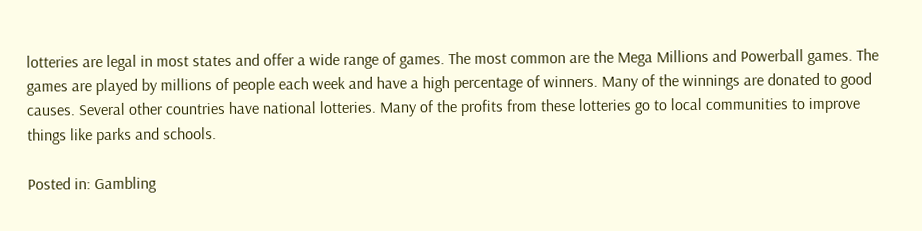lotteries are legal in most states and offer a wide range of games. The most common are the Mega Millions and Powerball games. The games are played by millions of people each week and have a high percentage of winners. Many of the winnings are donated to good causes. Several other countries have national lotteries. Many of the profits from these lotteries go to local communities to improve things like parks and schools.

Posted in: Gambling